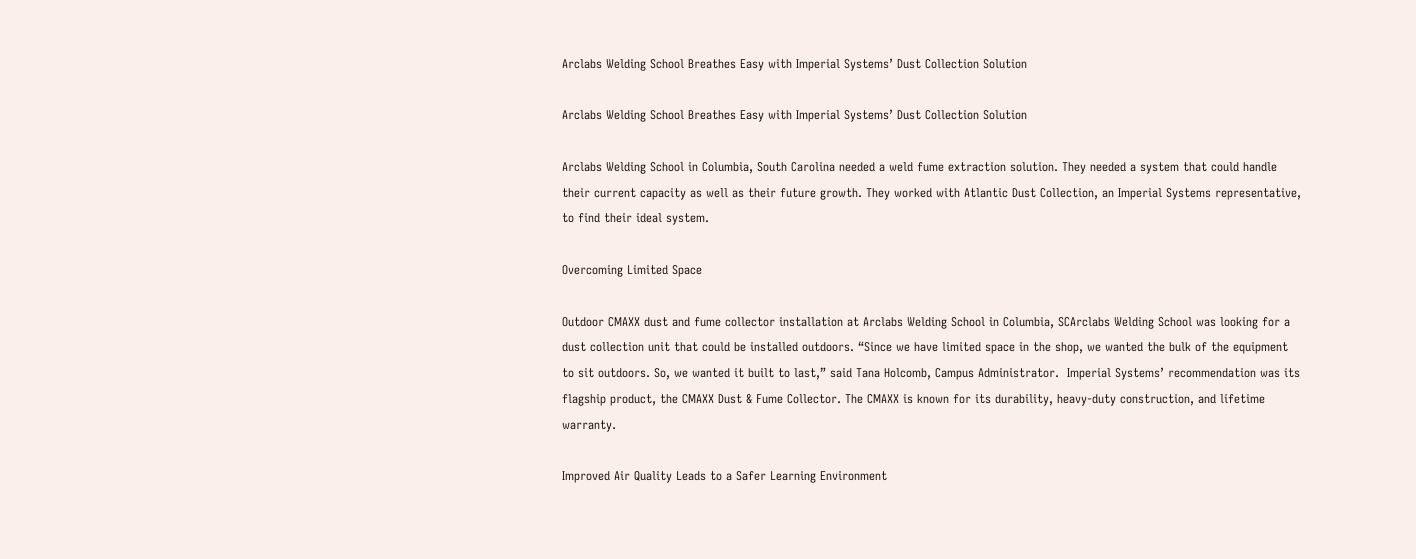Arclabs Welding School Breathes Easy with Imperial Systems’ Dust Collection Solution

Arclabs Welding School Breathes Easy with Imperial Systems’ Dust Collection Solution

Arclabs Welding School in Columbia, South Carolina needed a weld fume extraction solution. They needed a system that could handle their current capacity as well as their future growth. They worked with Atlantic Dust Collection, an Imperial Systems representative, to find their ideal system.

Overcoming Limited Space

Outdoor CMAXX dust and fume collector installation at Arclabs Welding School in Columbia, SCArclabs Welding School was looking for a dust collection unit that could be installed outdoors. “Since we have limited space in the shop, we wanted the bulk of the equipment to sit outdoors. So, we wanted it built to last,” said Tana Holcomb, Campus Administrator.  Imperial Systems’ recommendation was its flagship product, the CMAXX Dust & Fume Collector. The CMAXX is known for its durability, heavy-duty construction, and lifetime warranty.

Improved Air Quality Leads to a Safer Learning Environment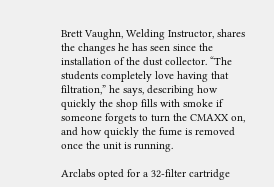Brett Vaughn, Welding Instructor, shares the changes he has seen since the installation of the dust collector. “The students completely love having that filtration,” he says, describing how quickly the shop fills with smoke if someone forgets to turn the CMAXX on, and how quickly the fume is removed once the unit is running.

Arclabs opted for a 32-filter cartridge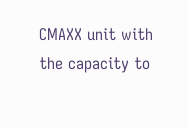CMAXX unit with the capacity to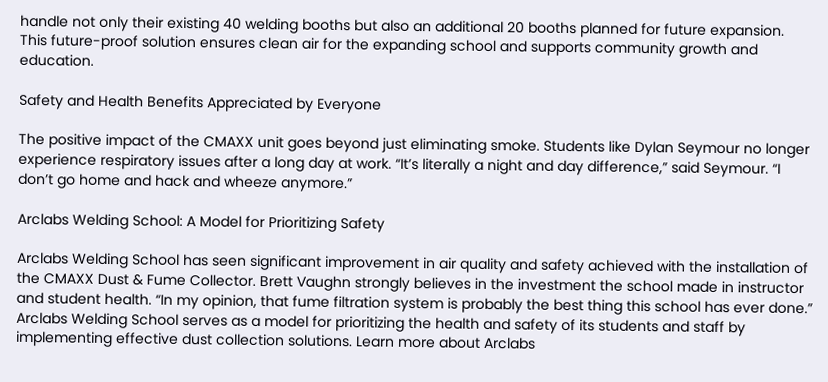handle not only their existing 40 welding booths but also an additional 20 booths planned for future expansion.  This future-proof solution ensures clean air for the expanding school and supports community growth and education.

Safety and Health Benefits Appreciated by Everyone

The positive impact of the CMAXX unit goes beyond just eliminating smoke. Students like Dylan Seymour no longer experience respiratory issues after a long day at work. “It’s literally a night and day difference,” said Seymour. “I don’t go home and hack and wheeze anymore.”

Arclabs Welding School: A Model for Prioritizing Safety

Arclabs Welding School has seen significant improvement in air quality and safety achieved with the installation of the CMAXX Dust & Fume Collector. Brett Vaughn strongly believes in the investment the school made in instructor and student health. “In my opinion, that fume filtration system is probably the best thing this school has ever done.” Arclabs Welding School serves as a model for prioritizing the health and safety of its students and staff by implementing effective dust collection solutions. Learn more about Arclabs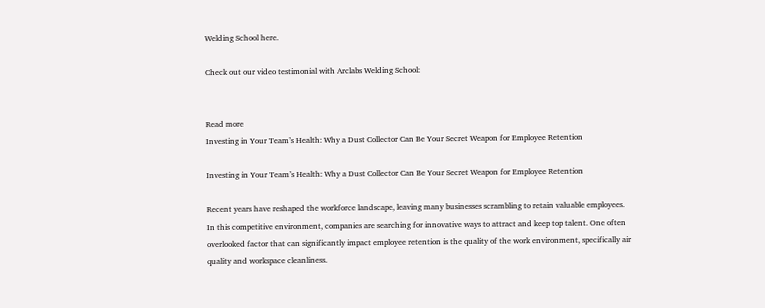Welding School here.

Check out our video testimonial with Arclabs Welding School:


Read more
Investing in Your Team’s Health: Why a Dust Collector Can Be Your Secret Weapon for Employee Retention

Investing in Your Team’s Health: Why a Dust Collector Can Be Your Secret Weapon for Employee Retention

Recent years have reshaped the workforce landscape, leaving many businesses scrambling to retain valuable employees. In this competitive environment, companies are searching for innovative ways to attract and keep top talent. One often overlooked factor that can significantly impact employee retention is the quality of the work environment, specifically air quality and workspace cleanliness.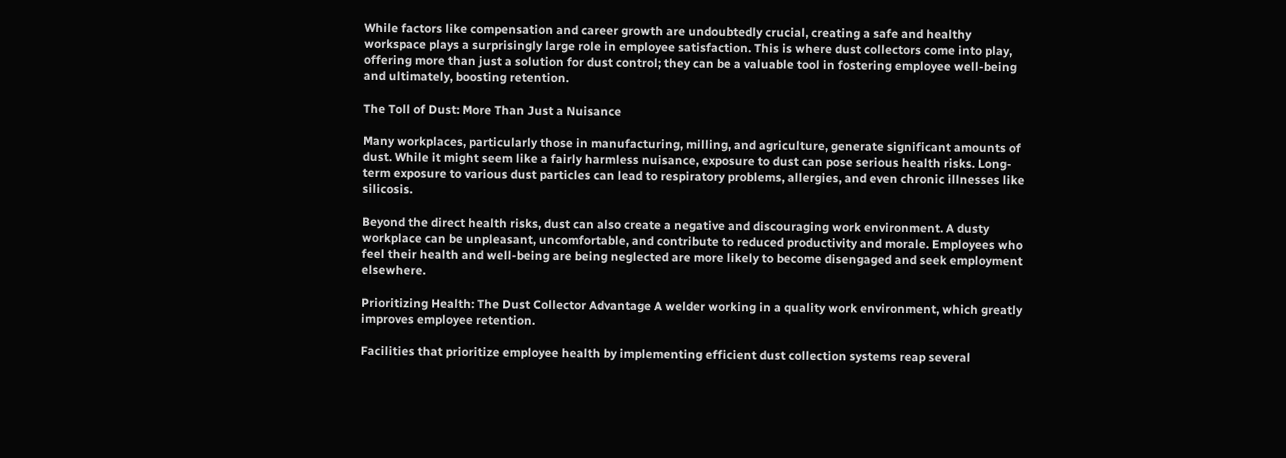While factors like compensation and career growth are undoubtedly crucial, creating a safe and healthy workspace plays a surprisingly large role in employee satisfaction. This is where dust collectors come into play, offering more than just a solution for dust control; they can be a valuable tool in fostering employee well-being and ultimately, boosting retention.

The Toll of Dust: More Than Just a Nuisance

Many workplaces, particularly those in manufacturing, milling, and agriculture, generate significant amounts of dust. While it might seem like a fairly harmless nuisance, exposure to dust can pose serious health risks. Long-term exposure to various dust particles can lead to respiratory problems, allergies, and even chronic illnesses like silicosis.

Beyond the direct health risks, dust can also create a negative and discouraging work environment. A dusty workplace can be unpleasant, uncomfortable, and contribute to reduced productivity and morale. Employees who feel their health and well-being are being neglected are more likely to become disengaged and seek employment elsewhere.

Prioritizing Health: The Dust Collector Advantage A welder working in a quality work environment, which greatly improves employee retention.

Facilities that prioritize employee health by implementing efficient dust collection systems reap several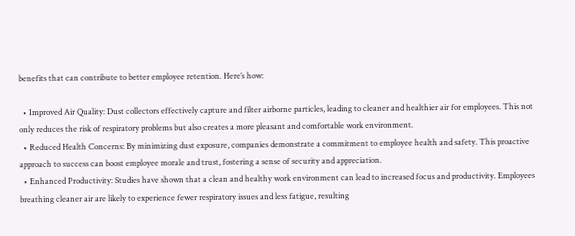benefits that can contribute to better employee retention. Here’s how:

  • Improved Air Quality: Dust collectors effectively capture and filter airborne particles, leading to cleaner and healthier air for employees. This not only reduces the risk of respiratory problems but also creates a more pleasant and comfortable work environment.
  • Reduced Health Concerns: By minimizing dust exposure, companies demonstrate a commitment to employee health and safety. This proactive approach to success can boost employee morale and trust, fostering a sense of security and appreciation.
  • Enhanced Productivity: Studies have shown that a clean and healthy work environment can lead to increased focus and productivity. Employees breathing cleaner air are likely to experience fewer respiratory issues and less fatigue, resulting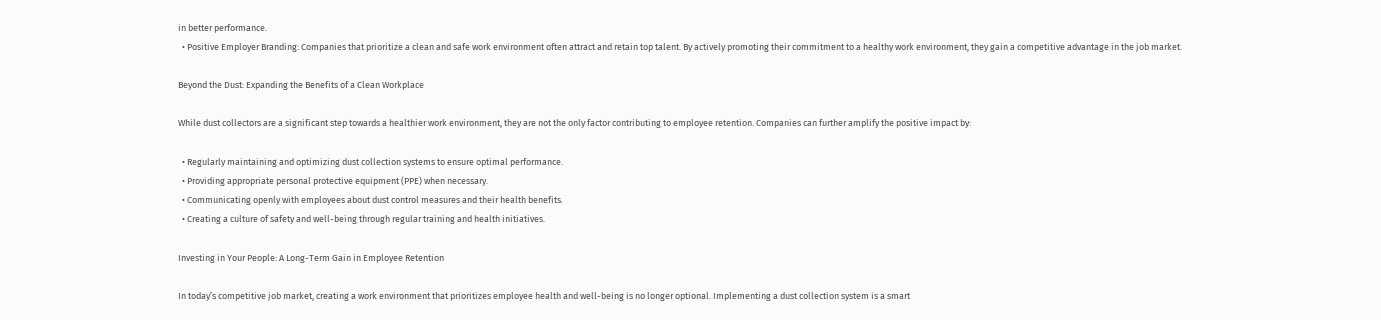in better performance.
  • Positive Employer Branding: Companies that prioritize a clean and safe work environment often attract and retain top talent. By actively promoting their commitment to a healthy work environment, they gain a competitive advantage in the job market.

Beyond the Dust: Expanding the Benefits of a Clean Workplace

While dust collectors are a significant step towards a healthier work environment, they are not the only factor contributing to employee retention. Companies can further amplify the positive impact by:

  • Regularly maintaining and optimizing dust collection systems to ensure optimal performance.
  • Providing appropriate personal protective equipment (PPE) when necessary.
  • Communicating openly with employees about dust control measures and their health benefits.
  • Creating a culture of safety and well-being through regular training and health initiatives.

Investing in Your People: A Long-Term Gain in Employee Retention

In today’s competitive job market, creating a work environment that prioritizes employee health and well-being is no longer optional. Implementing a dust collection system is a smart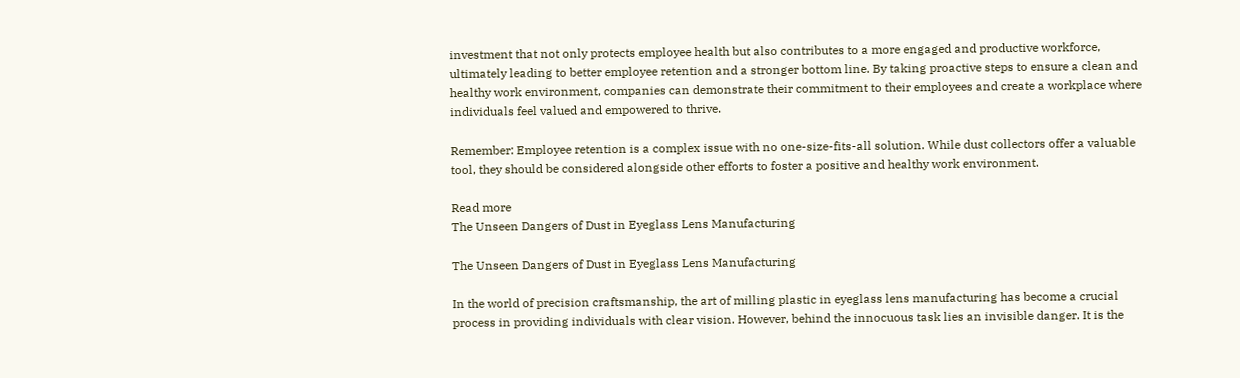investment that not only protects employee health but also contributes to a more engaged and productive workforce, ultimately leading to better employee retention and a stronger bottom line. By taking proactive steps to ensure a clean and healthy work environment, companies can demonstrate their commitment to their employees and create a workplace where individuals feel valued and empowered to thrive.

Remember: Employee retention is a complex issue with no one-size-fits-all solution. While dust collectors offer a valuable tool, they should be considered alongside other efforts to foster a positive and healthy work environment.

Read more
The Unseen Dangers of Dust in Eyeglass Lens Manufacturing

The Unseen Dangers of Dust in Eyeglass Lens Manufacturing

In the world of precision craftsmanship, the art of milling plastic in eyeglass lens manufacturing has become a crucial process in providing individuals with clear vision. However, behind the innocuous task lies an invisible danger. It is the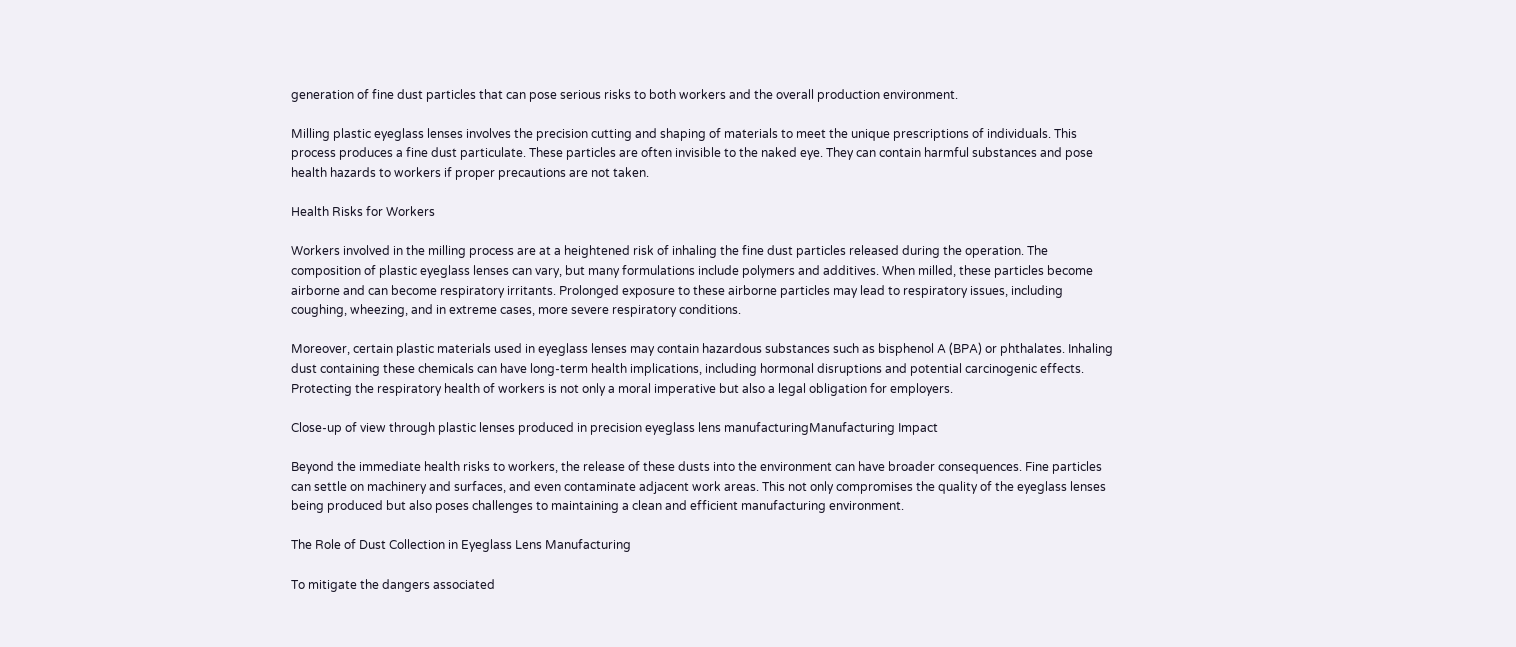generation of fine dust particles that can pose serious risks to both workers and the overall production environment.

Milling plastic eyeglass lenses involves the precision cutting and shaping of materials to meet the unique prescriptions of individuals. This process produces a fine dust particulate. These particles are often invisible to the naked eye. They can contain harmful substances and pose health hazards to workers if proper precautions are not taken.

Health Risks for Workers

Workers involved in the milling process are at a heightened risk of inhaling the fine dust particles released during the operation. The composition of plastic eyeglass lenses can vary, but many formulations include polymers and additives. When milled, these particles become airborne and can become respiratory irritants. Prolonged exposure to these airborne particles may lead to respiratory issues, including coughing, wheezing, and in extreme cases, more severe respiratory conditions.

Moreover, certain plastic materials used in eyeglass lenses may contain hazardous substances such as bisphenol A (BPA) or phthalates. Inhaling dust containing these chemicals can have long-term health implications, including hormonal disruptions and potential carcinogenic effects. Protecting the respiratory health of workers is not only a moral imperative but also a legal obligation for employers.

Close-up of view through plastic lenses produced in precision eyeglass lens manufacturingManufacturing Impact

Beyond the immediate health risks to workers, the release of these dusts into the environment can have broader consequences. Fine particles can settle on machinery and surfaces, and even contaminate adjacent work areas. This not only compromises the quality of the eyeglass lenses being produced but also poses challenges to maintaining a clean and efficient manufacturing environment.

The Role of Dust Collection in Eyeglass Lens Manufacturing

To mitigate the dangers associated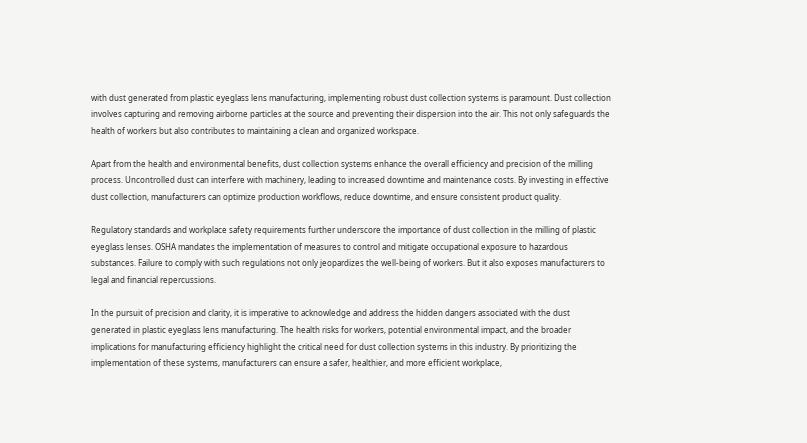with dust generated from plastic eyeglass lens manufacturing, implementing robust dust collection systems is paramount. Dust collection involves capturing and removing airborne particles at the source and preventing their dispersion into the air. This not only safeguards the health of workers but also contributes to maintaining a clean and organized workspace.

Apart from the health and environmental benefits, dust collection systems enhance the overall efficiency and precision of the milling process. Uncontrolled dust can interfere with machinery, leading to increased downtime and maintenance costs. By investing in effective dust collection, manufacturers can optimize production workflows, reduce downtime, and ensure consistent product quality.

Regulatory standards and workplace safety requirements further underscore the importance of dust collection in the milling of plastic eyeglass lenses. OSHA mandates the implementation of measures to control and mitigate occupational exposure to hazardous substances. Failure to comply with such regulations not only jeopardizes the well-being of workers. But it also exposes manufacturers to legal and financial repercussions.

In the pursuit of precision and clarity, it is imperative to acknowledge and address the hidden dangers associated with the dust generated in plastic eyeglass lens manufacturing. The health risks for workers, potential environmental impact, and the broader implications for manufacturing efficiency highlight the critical need for dust collection systems in this industry. By prioritizing the implementation of these systems, manufacturers can ensure a safer, healthier, and more efficient workplace,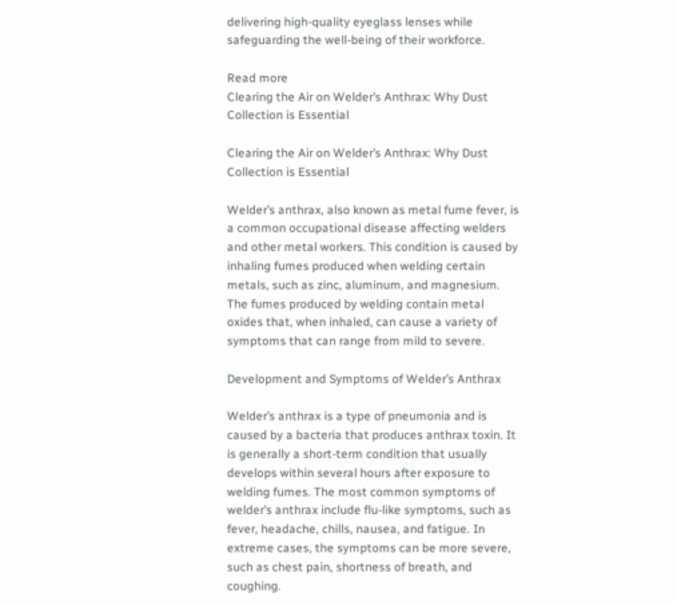delivering high-quality eyeglass lenses while safeguarding the well-being of their workforce.

Read more
Clearing the Air on Welder’s Anthrax: Why Dust Collection is Essential

Clearing the Air on Welder’s Anthrax: Why Dust Collection is Essential

Welder’s anthrax, also known as metal fume fever, is a common occupational disease affecting welders and other metal workers. This condition is caused by inhaling fumes produced when welding certain metals, such as zinc, aluminum, and magnesium. The fumes produced by welding contain metal oxides that, when inhaled, can cause a variety of symptoms that can range from mild to severe.

Development and Symptoms of Welder’s Anthrax

Welder’s anthrax is a type of pneumonia and is caused by a bacteria that produces anthrax toxin. It is generally a short-term condition that usually develops within several hours after exposure to welding fumes. The most common symptoms of welder’s anthrax include flu-like symptoms, such as fever, headache, chills, nausea, and fatigue. In extreme cases, the symptoms can be more severe, such as chest pain, shortness of breath, and coughing.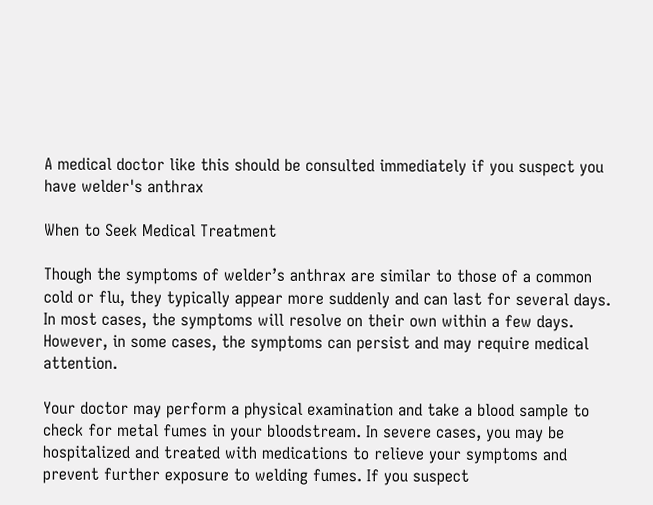A medical doctor like this should be consulted immediately if you suspect you have welder's anthrax

When to Seek Medical Treatment

Though the symptoms of welder’s anthrax are similar to those of a common cold or flu, they typically appear more suddenly and can last for several days. In most cases, the symptoms will resolve on their own within a few days. However, in some cases, the symptoms can persist and may require medical attention.

Your doctor may perform a physical examination and take a blood sample to check for metal fumes in your bloodstream. In severe cases, you may be hospitalized and treated with medications to relieve your symptoms and prevent further exposure to welding fumes. If you suspect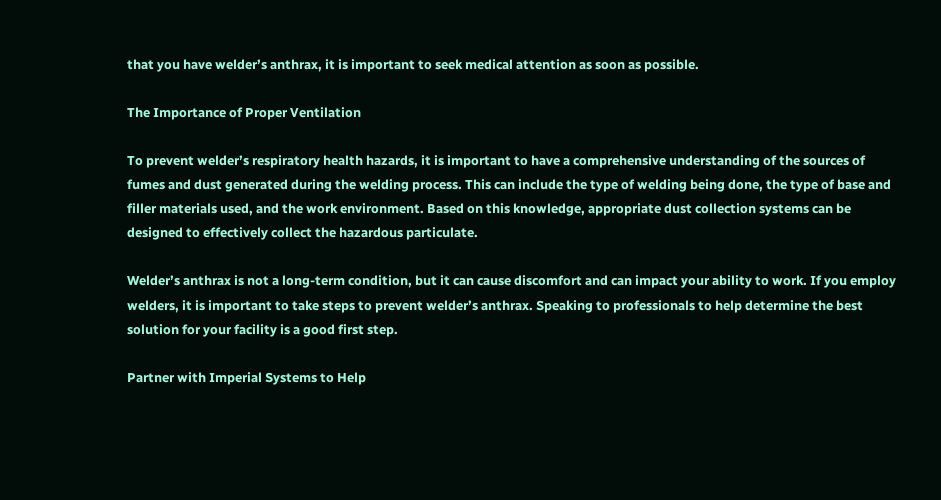that you have welder’s anthrax, it is important to seek medical attention as soon as possible.

The Importance of Proper Ventilation

To prevent welder’s respiratory health hazards, it is important to have a comprehensive understanding of the sources of fumes and dust generated during the welding process. This can include the type of welding being done, the type of base and filler materials used, and the work environment. Based on this knowledge, appropriate dust collection systems can be designed to effectively collect the hazardous particulate.

Welder’s anthrax is not a long-term condition, but it can cause discomfort and can impact your ability to work. If you employ welders, it is important to take steps to prevent welder’s anthrax. Speaking to professionals to help determine the best solution for your facility is a good first step.

Partner with Imperial Systems to Help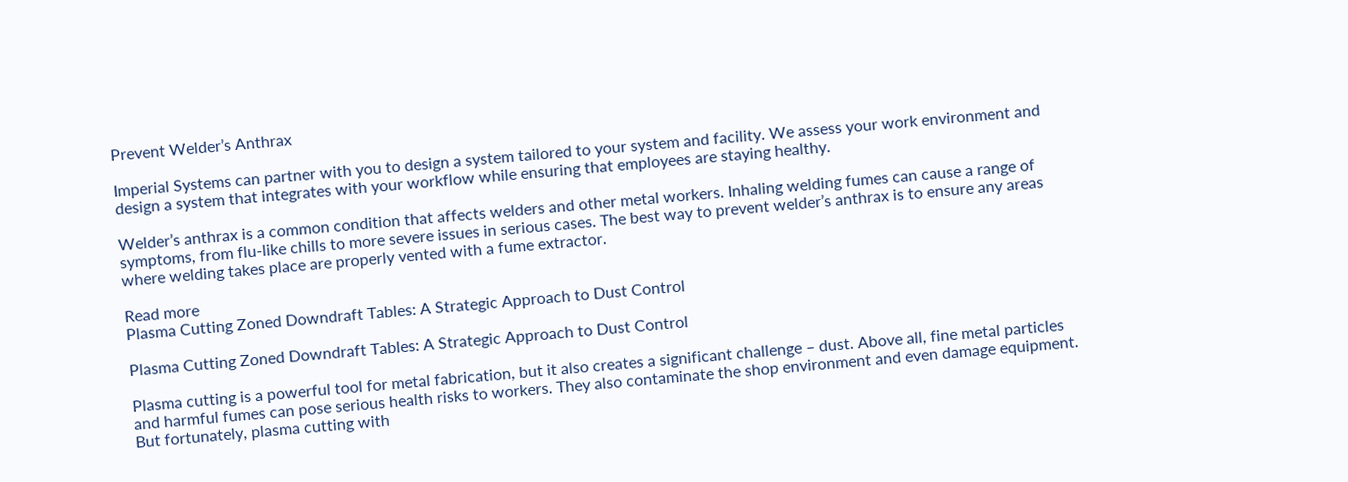Prevent Welder’s Anthrax

Imperial Systems can partner with you to design a system tailored to your system and facility. We assess your work environment and design a system that integrates with your workflow while ensuring that employees are staying healthy.

Welder’s anthrax is a common condition that affects welders and other metal workers. Inhaling welding fumes can cause a range of symptoms, from flu-like chills to more severe issues in serious cases. The best way to prevent welder’s anthrax is to ensure any areas where welding takes place are properly vented with a fume extractor.

Read more
Plasma Cutting Zoned Downdraft Tables: A Strategic Approach to Dust Control

Plasma Cutting Zoned Downdraft Tables: A Strategic Approach to Dust Control

Plasma cutting is a powerful tool for metal fabrication, but it also creates a significant challenge – dust. Above all, fine metal particles and harmful fumes can pose serious health risks to workers. They also contaminate the shop environment and even damage equipment. But fortunately, plasma cutting with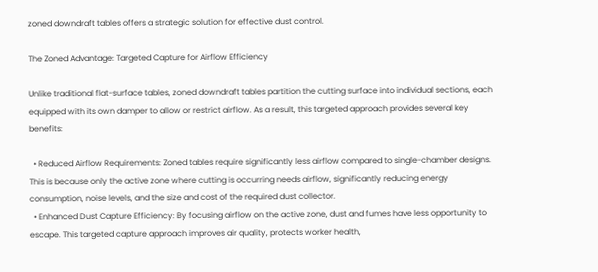zoned downdraft tables offers a strategic solution for effective dust control.

The Zoned Advantage: Targeted Capture for Airflow Efficiency

Unlike traditional flat-surface tables, zoned downdraft tables partition the cutting surface into individual sections, each equipped with its own damper to allow or restrict airflow. As a result, this targeted approach provides several key benefits:

  • Reduced Airflow Requirements: Zoned tables require significantly less airflow compared to single-chamber designs. This is because only the active zone where cutting is occurring needs airflow, significantly reducing energy consumption, noise levels, and the size and cost of the required dust collector.
  • Enhanced Dust Capture Efficiency: By focusing airflow on the active zone, dust and fumes have less opportunity to escape. This targeted capture approach improves air quality, protects worker health,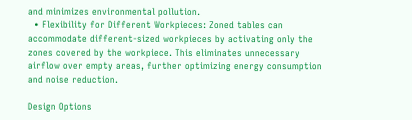and minimizes environmental pollution.
  • Flexibility for Different Workpieces: Zoned tables can accommodate different-sized workpieces by activating only the zones covered by the workpiece. This eliminates unnecessary airflow over empty areas, further optimizing energy consumption and noise reduction.

Design Options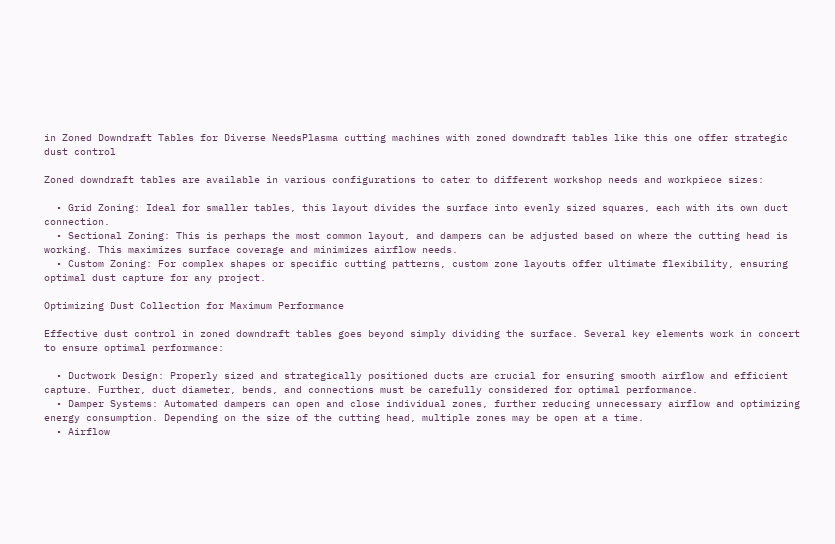in Zoned Downdraft Tables for Diverse NeedsPlasma cutting machines with zoned downdraft tables like this one offer strategic dust control

Zoned downdraft tables are available in various configurations to cater to different workshop needs and workpiece sizes:

  • Grid Zoning: Ideal for smaller tables, this layout divides the surface into evenly sized squares, each with its own duct connection.
  • Sectional Zoning: This is perhaps the most common layout, and dampers can be adjusted based on where the cutting head is working. This maximizes surface coverage and minimizes airflow needs.
  • Custom Zoning: For complex shapes or specific cutting patterns, custom zone layouts offer ultimate flexibility, ensuring optimal dust capture for any project.

Optimizing Dust Collection for Maximum Performance

Effective dust control in zoned downdraft tables goes beyond simply dividing the surface. Several key elements work in concert to ensure optimal performance:

  • Ductwork Design: Properly sized and strategically positioned ducts are crucial for ensuring smooth airflow and efficient capture. Further, duct diameter, bends, and connections must be carefully considered for optimal performance.
  • Damper Systems: Automated dampers can open and close individual zones, further reducing unnecessary airflow and optimizing energy consumption. Depending on the size of the cutting head, multiple zones may be open at a time.
  • Airflow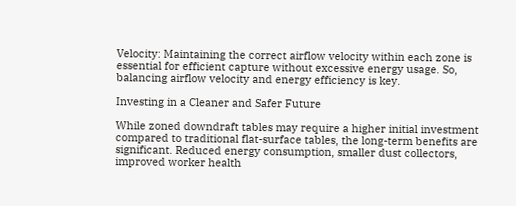Velocity: Maintaining the correct airflow velocity within each zone is essential for efficient capture without excessive energy usage. So, balancing airflow velocity and energy efficiency is key.

Investing in a Cleaner and Safer Future

While zoned downdraft tables may require a higher initial investment compared to traditional flat-surface tables, the long-term benefits are significant. Reduced energy consumption, smaller dust collectors, improved worker health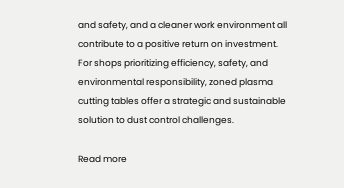and safety, and a cleaner work environment all contribute to a positive return on investment. For shops prioritizing efficiency, safety, and environmental responsibility, zoned plasma cutting tables offer a strategic and sustainable solution to dust control challenges.

Read more